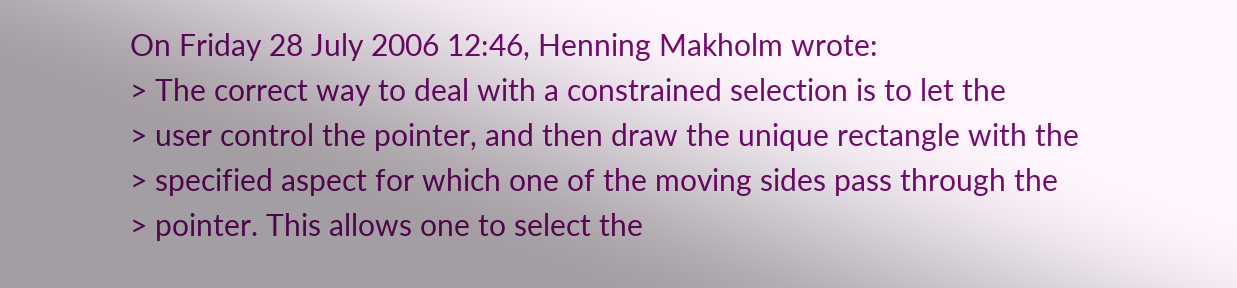On Friday 28 July 2006 12:46, Henning Makholm wrote:
> The correct way to deal with a constrained selection is to let the
> user control the pointer, and then draw the unique rectangle with the
> specified aspect for which one of the moving sides pass through the
> pointer. This allows one to select the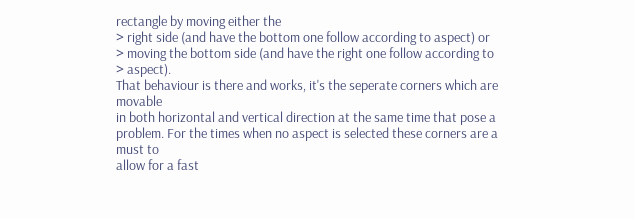rectangle by moving either the
> right side (and have the bottom one follow according to aspect) or
> moving the bottom side (and have the right one follow according to
> aspect).
That behaviour is there and works, it's the seperate corners which are movable
in both horizontal and vertical direction at the same time that pose a
problem. For the times when no aspect is selected these corners are a must to
allow for a fast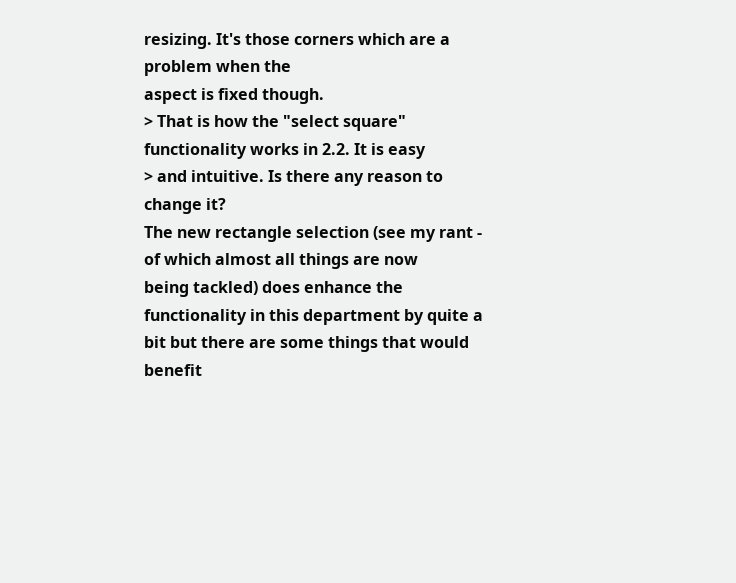resizing. It's those corners which are a problem when the
aspect is fixed though.
> That is how the "select square" functionality works in 2.2. It is easy
> and intuitive. Is there any reason to change it?
The new rectangle selection (see my rant - of which almost all things are now
being tackled) does enhance the functionality in this department by quite a
bit but there are some things that would benefit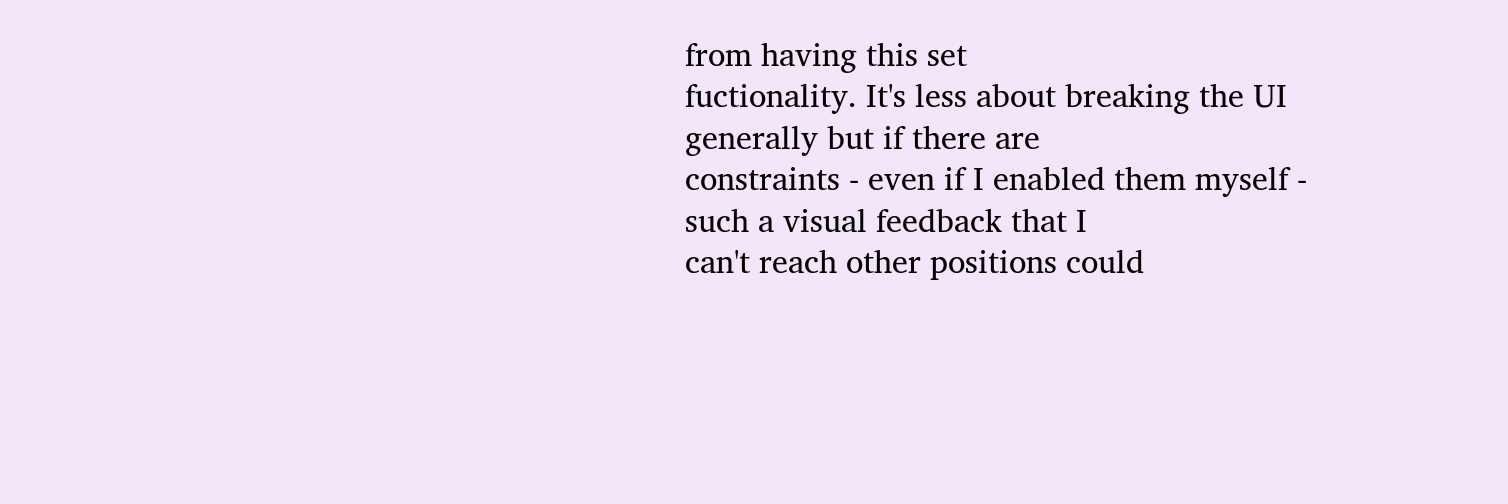from having this set
fuctionality. It's less about breaking the UI generally but if there are
constraints - even if I enabled them myself - such a visual feedback that I
can't reach other positions could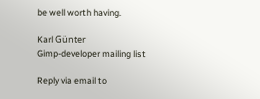be well worth having.

Karl Günter
Gimp-developer mailing list

Reply via email to